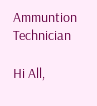Ammuntion Technician

Hi All,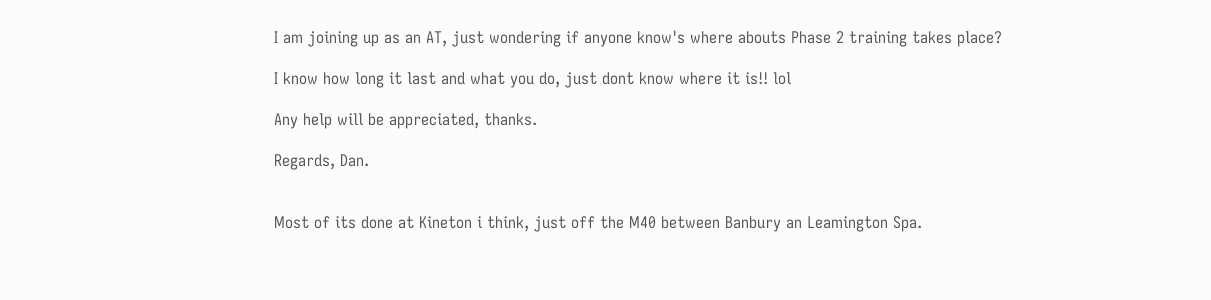I am joining up as an AT, just wondering if anyone know's where abouts Phase 2 training takes place?

I know how long it last and what you do, just dont know where it is!! lol

Any help will be appreciated, thanks.

Regards, Dan.


Most of its done at Kineton i think, just off the M40 between Banbury an Leamington Spa.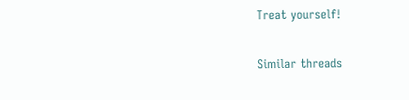Treat yourself!

Similar threads